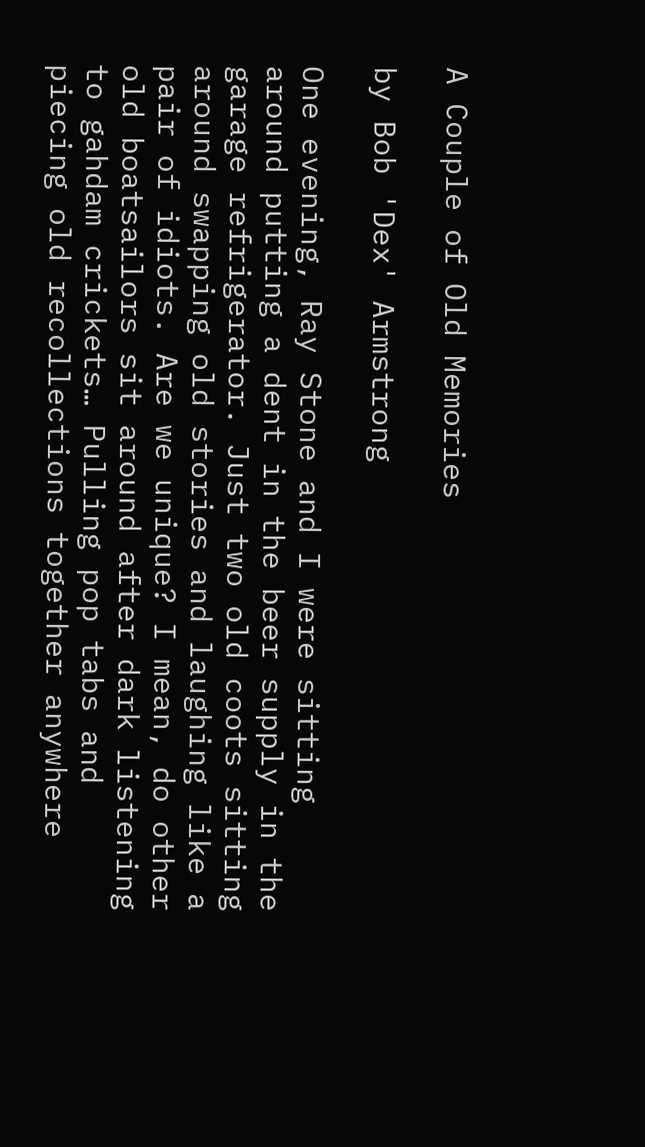A Couple of Old Memories

by Bob 'Dex' Armstrong

One evening, Ray Stone and I were sitting around putting a dent in the beer supply in the garage refrigerator. Just two old coots sitting around swapping old stories and laughing like a pair of idiots. Are we unique? I mean, do other old boatsailors sit around after dark listening to gahdam crickets… Pulling pop tabs and piecing old recollections together anywhere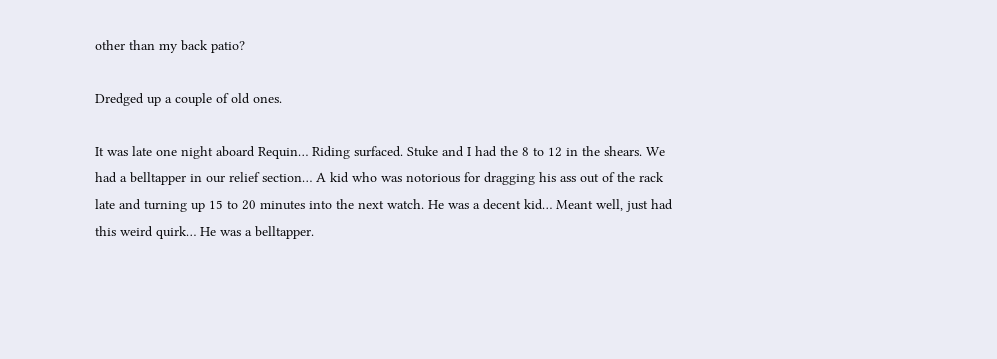other than my back patio?

Dredged up a couple of old ones.

It was late one night aboard Requin… Riding surfaced. Stuke and I had the 8 to 12 in the shears. We had a belltapper in our relief section… A kid who was notorious for dragging his ass out of the rack late and turning up 15 to 20 minutes into the next watch. He was a decent kid… Meant well, just had this weird quirk… He was a belltapper.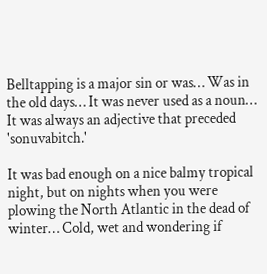Belltapping is a major sin or was… Was in the old days… It was never used as a noun… It was always an adjective that preceded 'sonuvabitch.'

It was bad enough on a nice balmy tropical night, but on nights when you were plowing the North Atlantic in the dead of winter… Cold, wet and wondering if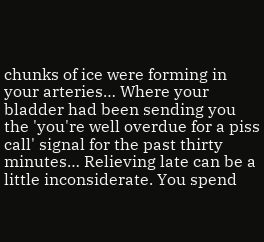chunks of ice were forming in your arteries… Where your bladder had been sending you the 'you're well overdue for a piss call' signal for the past thirty minutes… Relieving late can be a little inconsiderate. You spend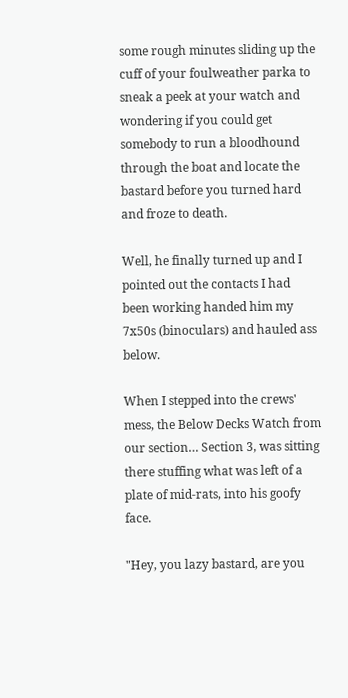some rough minutes sliding up the cuff of your foulweather parka to sneak a peek at your watch and wondering if you could get somebody to run a bloodhound through the boat and locate the bastard before you turned hard and froze to death.

Well, he finally turned up and I pointed out the contacts I had been working handed him my 7x50s (binoculars) and hauled ass below.

When I stepped into the crews' mess, the Below Decks Watch from our section… Section 3, was sitting there stuffing what was left of a plate of mid-rats, into his goofy face.

"Hey, you lazy bastard, are you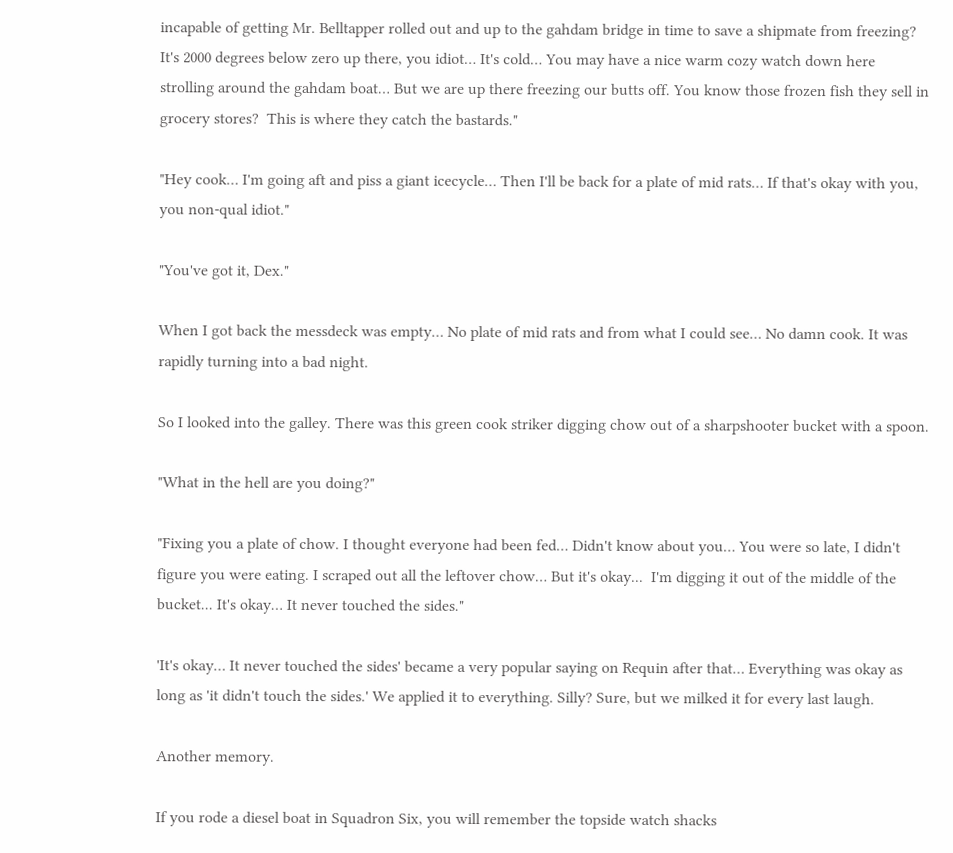incapable of getting Mr. Belltapper rolled out and up to the gahdam bridge in time to save a shipmate from freezing? It's 2000 degrees below zero up there, you idiot… It's cold… You may have a nice warm cozy watch down here strolling around the gahdam boat… But we are up there freezing our butts off. You know those frozen fish they sell in grocery stores?  This is where they catch the bastards."

"Hey cook… I'm going aft and piss a giant icecycle… Then I'll be back for a plate of mid rats… If that's okay with you, you non-qual idiot."

"You've got it, Dex."

When I got back the messdeck was empty… No plate of mid rats and from what I could see… No damn cook. It was rapidly turning into a bad night.

So I looked into the galley. There was this green cook striker digging chow out of a sharpshooter bucket with a spoon.

"What in the hell are you doing?"

"Fixing you a plate of chow. I thought everyone had been fed… Didn't know about you… You were so late, I didn't figure you were eating. I scraped out all the leftover chow… But it's okay...  I'm digging it out of the middle of the bucket... It's okay… It never touched the sides."

'It's okay… It never touched the sides' became a very popular saying on Requin after that… Everything was okay as long as 'it didn't touch the sides.' We applied it to everything. Silly? Sure, but we milked it for every last laugh.

Another memory.

If you rode a diesel boat in Squadron Six, you will remember the topside watch shacks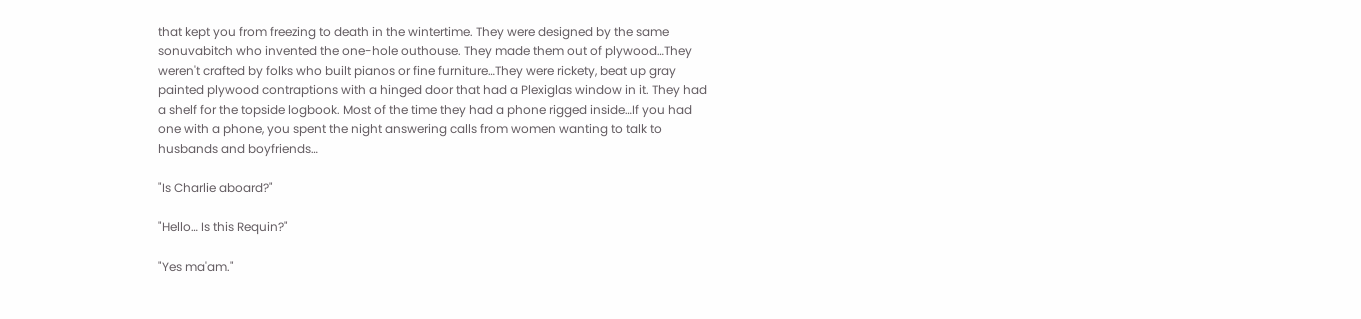that kept you from freezing to death in the wintertime. They were designed by the same sonuvabitch who invented the one-hole outhouse. They made them out of plywood…They weren't crafted by folks who built pianos or fine furniture…They were rickety, beat up gray painted plywood contraptions with a hinged door that had a Plexiglas window in it. They had a shelf for the topside logbook. Most of the time they had a phone rigged inside…If you had one with a phone, you spent the night answering calls from women wanting to talk to husbands and boyfriends…

"Is Charlie aboard?"

"Hello… Is this Requin?"

"Yes ma'am."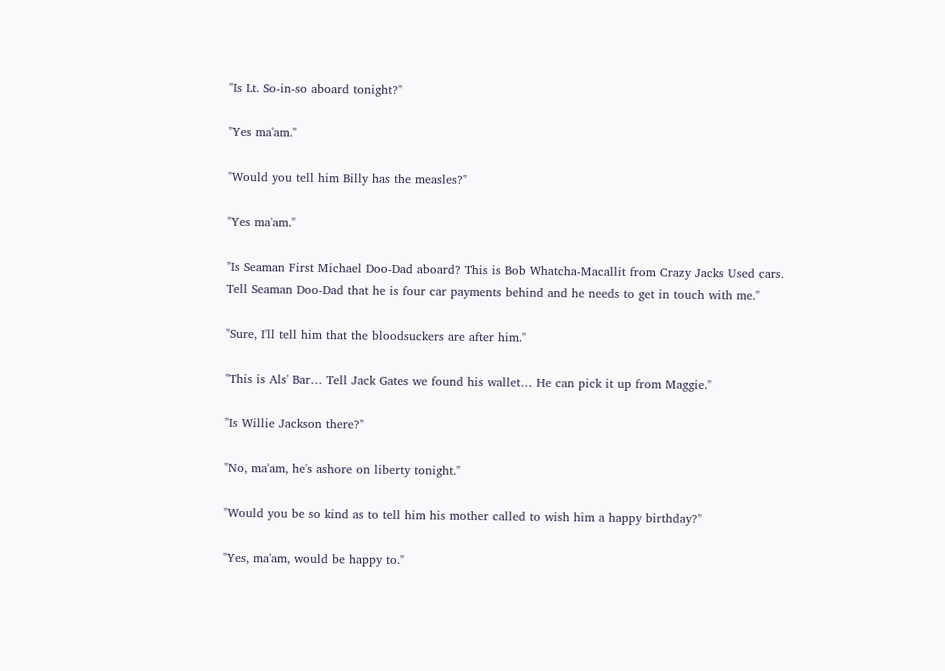"Is Lt. So-in-so aboard tonight?"

"Yes ma'am."

"Would you tell him Billy has the measles?"

"Yes ma'am."

"Is Seaman First Michael Doo-Dad aboard? This is Bob Whatcha-Macallit from Crazy Jacks Used cars. Tell Seaman Doo-Dad that he is four car payments behind and he needs to get in touch with me."

"Sure, I'll tell him that the bloodsuckers are after him."

"This is Als' Bar… Tell Jack Gates we found his wallet… He can pick it up from Maggie."

"Is Willie Jackson there?"

"No, ma'am, he's ashore on liberty tonight."

"Would you be so kind as to tell him his mother called to wish him a happy birthday?"

"Yes, ma'am, would be happy to."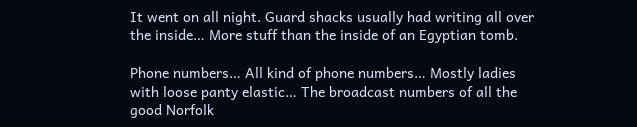It went on all night. Guard shacks usually had writing all over the inside… More stuff than the inside of an Egyptian tomb.

Phone numbers… All kind of phone numbers… Mostly ladies with loose panty elastic… The broadcast numbers of all the good Norfolk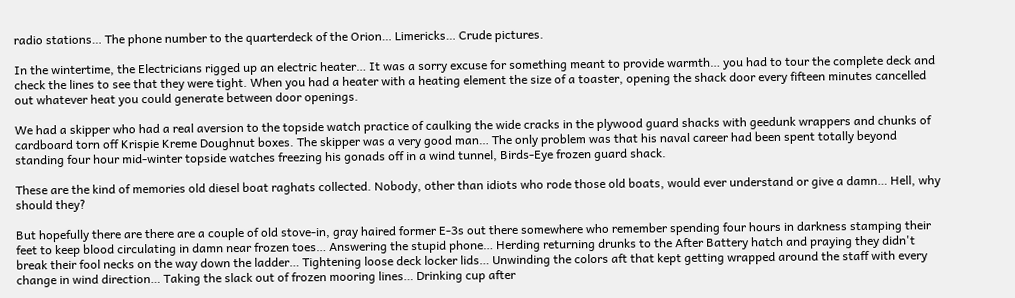radio stations… The phone number to the quarterdeck of the Orion… Limericks… Crude pictures.

In the wintertime, the Electricians rigged up an electric heater… It was a sorry excuse for something meant to provide warmth… you had to tour the complete deck and check the lines to see that they were tight. When you had a heater with a heating element the size of a toaster, opening the shack door every fifteen minutes cancelled out whatever heat you could generate between door openings.

We had a skipper who had a real aversion to the topside watch practice of caulking the wide cracks in the plywood guard shacks with geedunk wrappers and chunks of cardboard torn off Krispie Kreme Doughnut boxes. The skipper was a very good man… The only problem was that his naval career had been spent totally beyond standing four hour mid-winter topside watches freezing his gonads off in a wind tunnel, Birds-Eye frozen guard shack.

These are the kind of memories old diesel boat raghats collected. Nobody, other than idiots who rode those old boats, would ever understand or give a damn… Hell, why should they?

But hopefully there are there are a couple of old stove-in, gray haired former E-3s out there somewhere who remember spending four hours in darkness stamping their feet to keep blood circulating in damn near frozen toes… Answering the stupid phone… Herding returning drunks to the After Battery hatch and praying they didn't break their fool necks on the way down the ladder… Tightening loose deck locker lids… Unwinding the colors aft that kept getting wrapped around the staff with every change in wind direction… Taking the slack out of frozen mooring lines… Drinking cup after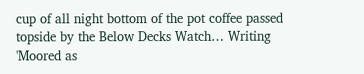cup of all night bottom of the pot coffee passed topside by the Below Decks Watch… Writing 'Moored as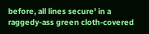before, all lines secure' in a raggedy-ass green cloth-covered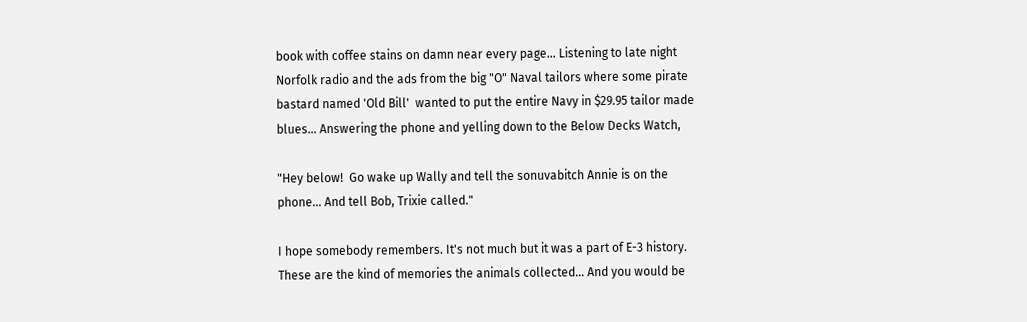book with coffee stains on damn near every page… Listening to late night Norfolk radio and the ads from the big "O" Naval tailors where some pirate bastard named 'Old Bill'  wanted to put the entire Navy in $29.95 tailor made blues… Answering the phone and yelling down to the Below Decks Watch,

"Hey below!  Go wake up Wally and tell the sonuvabitch Annie is on the phone... And tell Bob, Trixie called."

I hope somebody remembers. It's not much but it was a part of E-3 history. These are the kind of memories the animals collected… And you would be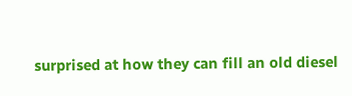surprised at how they can fill an old diesel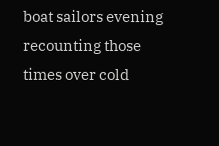boat sailors evening recounting those times over cold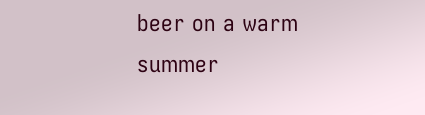beer on a warm summer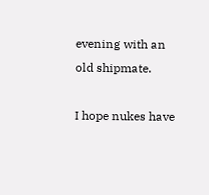evening with an old shipmate.

I hope nukes have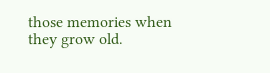those memories when they grow old.